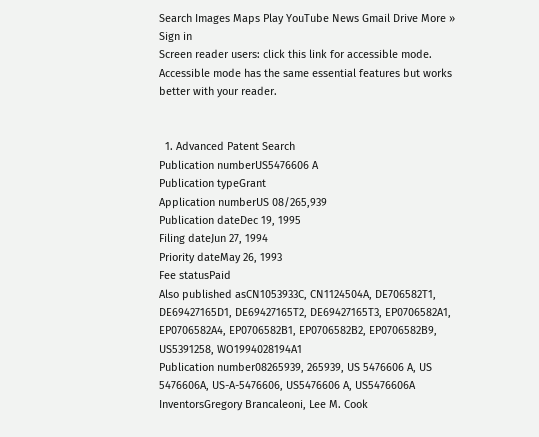Search Images Maps Play YouTube News Gmail Drive More »
Sign in
Screen reader users: click this link for accessible mode. Accessible mode has the same essential features but works better with your reader.


  1. Advanced Patent Search
Publication numberUS5476606 A
Publication typeGrant
Application numberUS 08/265,939
Publication dateDec 19, 1995
Filing dateJun 27, 1994
Priority dateMay 26, 1993
Fee statusPaid
Also published asCN1053933C, CN1124504A, DE706582T1, DE69427165D1, DE69427165T2, DE69427165T3, EP0706582A1, EP0706582A4, EP0706582B1, EP0706582B2, EP0706582B9, US5391258, WO1994028194A1
Publication number08265939, 265939, US 5476606 A, US 5476606A, US-A-5476606, US5476606 A, US5476606A
InventorsGregory Brancaleoni, Lee M. Cook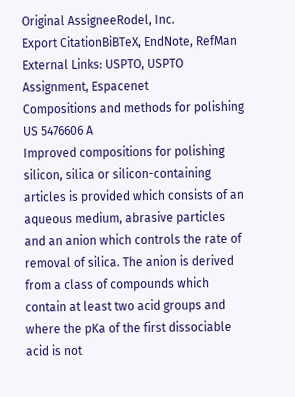Original AssigneeRodel, Inc.
Export CitationBiBTeX, EndNote, RefMan
External Links: USPTO, USPTO Assignment, Espacenet
Compositions and methods for polishing
US 5476606 A
Improved compositions for polishing silicon, silica or silicon-containing articles is provided which consists of an aqueous medium, abrasive particles and an anion which controls the rate of removal of silica. The anion is derived from a class of compounds which contain at least two acid groups and where the pKa of the first dissociable acid is not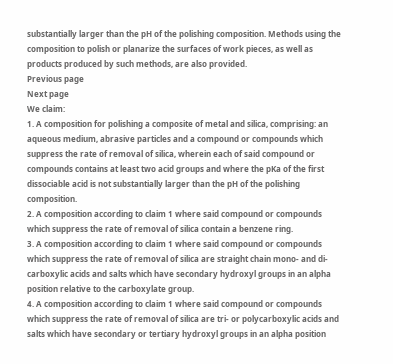substantially larger than the pH of the polishing composition. Methods using the composition to polish or planarize the surfaces of work pieces, as well as products produced by such methods, are also provided.
Previous page
Next page
We claim:
1. A composition for polishing a composite of metal and silica, comprising: an aqueous medium, abrasive particles and a compound or compounds which suppress the rate of removal of silica, wherein each of said compound or compounds contains at least two acid groups and where the pKa of the first dissociable acid is not substantially larger than the pH of the polishing composition.
2. A composition according to claim 1 where said compound or compounds which suppress the rate of removal of silica contain a benzene ring.
3. A composition according to claim 1 where said compound or compounds which suppress the rate of removal of silica are straight chain mono- and di-carboxylic acids and salts which have secondary hydroxyl groups in an alpha position relative to the carboxylate group.
4. A composition according to claim 1 where said compound or compounds which suppress the rate of removal of silica are tri- or polycarboxylic acids and salts which have secondary or tertiary hydroxyl groups in an alpha position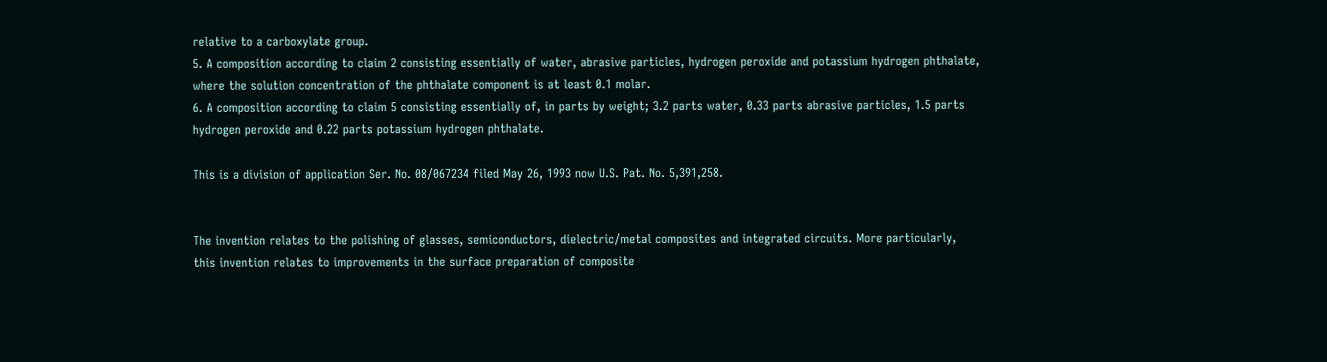relative to a carboxylate group.
5. A composition according to claim 2 consisting essentially of water, abrasive particles, hydrogen peroxide and potassium hydrogen phthalate, where the solution concentration of the phthalate component is at least 0.1 molar.
6. A composition according to claim 5 consisting essentially of, in parts by weight; 3.2 parts water, 0.33 parts abrasive particles, 1.5 parts hydrogen peroxide and 0.22 parts potassium hydrogen phthalate.

This is a division of application Ser. No. 08/067234 filed May 26, 1993 now U.S. Pat. No. 5,391,258.


The invention relates to the polishing of glasses, semiconductors, dielectric/metal composites and integrated circuits. More particularly, this invention relates to improvements in the surface preparation of composite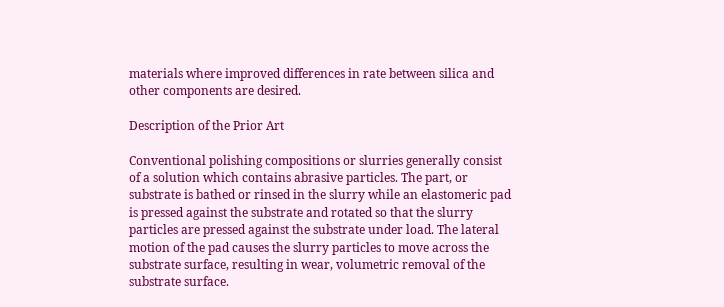materials where improved differences in rate between silica and other components are desired.

Description of the Prior Art

Conventional polishing compositions or slurries generally consist of a solution which contains abrasive particles. The part, or substrate is bathed or rinsed in the slurry while an elastomeric pad is pressed against the substrate and rotated so that the slurry particles are pressed against the substrate under load. The lateral motion of the pad causes the slurry particles to move across the substrate surface, resulting in wear, volumetric removal of the substrate surface.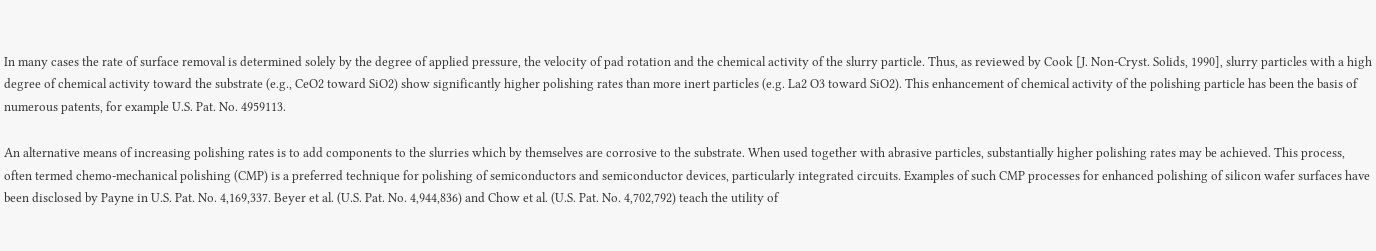In many cases the rate of surface removal is determined solely by the degree of applied pressure, the velocity of pad rotation and the chemical activity of the slurry particle. Thus, as reviewed by Cook [J. Non-Cryst. Solids, 1990], slurry particles with a high degree of chemical activity toward the substrate (e.g., CeO2 toward SiO2) show significantly higher polishing rates than more inert particles (e.g. La2 O3 toward SiO2). This enhancement of chemical activity of the polishing particle has been the basis of numerous patents, for example U.S. Pat. No. 4959113.

An alternative means of increasing polishing rates is to add components to the slurries which by themselves are corrosive to the substrate. When used together with abrasive particles, substantially higher polishing rates may be achieved. This process, often termed chemo-mechanical polishing (CMP) is a preferred technique for polishing of semiconductors and semiconductor devices, particularly integrated circuits. Examples of such CMP processes for enhanced polishing of silicon wafer surfaces have been disclosed by Payne in U.S. Pat. No. 4,169,337. Beyer et al. (U.S. Pat. No. 4,944,836) and Chow et al. (U.S. Pat. No. 4,702,792) teach the utility of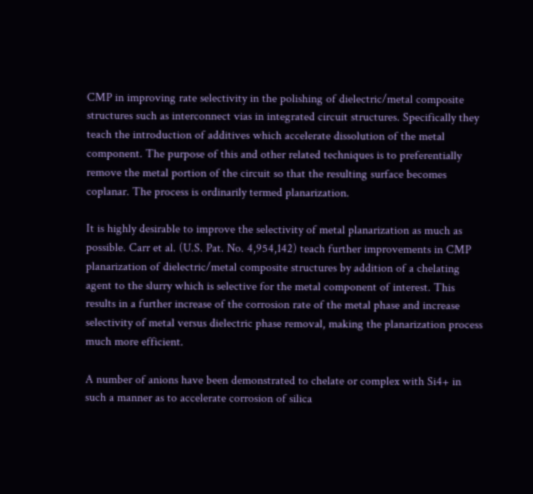CMP in improving rate selectivity in the polishing of dielectric/metal composite structures such as interconnect vias in integrated circuit structures. Specifically they teach the introduction of additives which accelerate dissolution of the metal component. The purpose of this and other related techniques is to preferentially remove the metal portion of the circuit so that the resulting surface becomes coplanar. The process is ordinarily termed planarization.

It is highly desirable to improve the selectivity of metal planarization as much as possible. Carr et al. (U.S. Pat. No. 4,954,142) teach further improvements in CMP planarization of dielectric/metal composite structures by addition of a chelating agent to the slurry which is selective for the metal component of interest. This results in a further increase of the corrosion rate of the metal phase and increase selectivity of metal versus dielectric phase removal, making the planarization process much more efficient.

A number of anions have been demonstrated to chelate or complex with Si4+ in such a manner as to accelerate corrosion of silica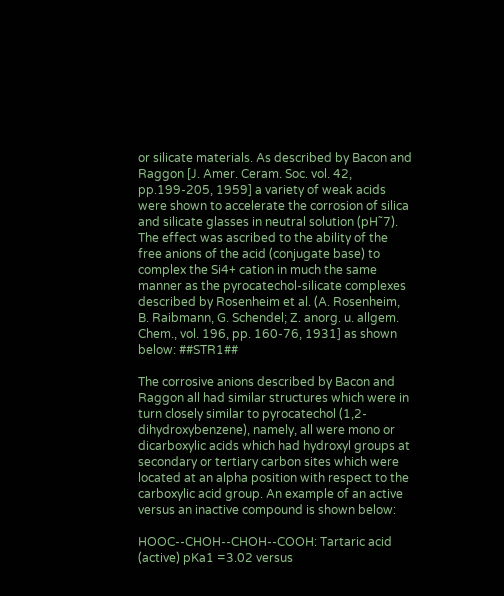or silicate materials. As described by Bacon and Raggon [J. Amer. Ceram. Soc. vol. 42, pp.199-205, 1959] a variety of weak acids were shown to accelerate the corrosion of silica and silicate glasses in neutral solution (pH˜7). The effect was ascribed to the ability of the free anions of the acid (conjugate base) to complex the Si4+ cation in much the same manner as the pyrocatechol-silicate complexes described by Rosenheim et al. (A. Rosenheim, B. Raibmann, G. Schendel; Z. anorg. u. allgem. Chem., vol. 196, pp. 160-76, 1931] as shown below: ##STR1##

The corrosive anions described by Bacon and Raggon all had similar structures which were in turn closely similar to pyrocatechol (1,2-dihydroxybenzene), namely, all were mono or dicarboxylic acids which had hydroxyl groups at secondary or tertiary carbon sites which were located at an alpha position with respect to the carboxylic acid group. An example of an active versus an inactive compound is shown below:

HOOC--CHOH--CHOH--COOH: Tartaric acid (active) pKa1 =3.02 versus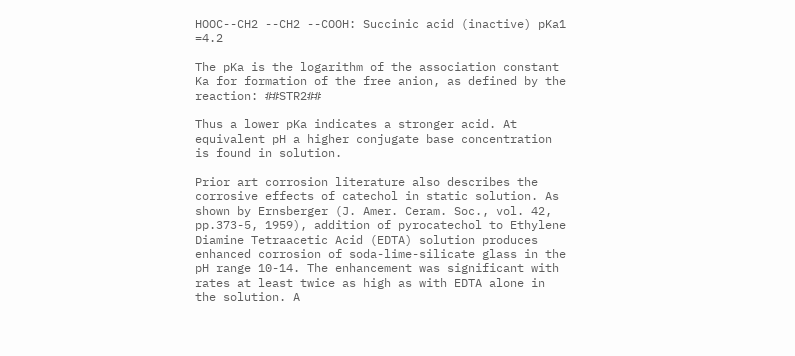HOOC--CH2 --CH2 --COOH: Succinic acid (inactive) pKa1 =4.2

The pKa is the logarithm of the association constant Ka for formation of the free anion, as defined by the reaction: ##STR2##

Thus a lower pKa indicates a stronger acid. At equivalent pH a higher conjugate base concentration is found in solution.

Prior art corrosion literature also describes the corrosive effects of catechol in static solution. As shown by Ernsberger (J. Amer. Ceram. Soc., vol. 42, pp.373-5, 1959), addition of pyrocatechol to Ethylene Diamine Tetraacetic Acid (EDTA) solution produces enhanced corrosion of soda-lime-silicate glass in the pH range 10-14. The enhancement was significant with rates at least twice as high as with EDTA alone in the solution. A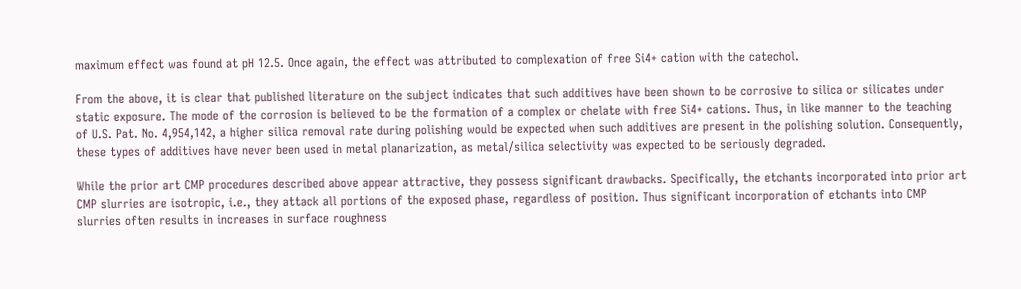maximum effect was found at pH 12.5. Once again, the effect was attributed to complexation of free Si4+ cation with the catechol.

From the above, it is clear that published literature on the subject indicates that such additives have been shown to be corrosive to silica or silicates under static exposure. The mode of the corrosion is believed to be the formation of a complex or chelate with free Si4+ cations. Thus, in like manner to the teaching of U.S. Pat. No. 4,954,142, a higher silica removal rate during polishing would be expected when such additives are present in the polishing solution. Consequently, these types of additives have never been used in metal planarization, as metal/silica selectivity was expected to be seriously degraded.

While the prior art CMP procedures described above appear attractive, they possess significant drawbacks. Specifically, the etchants incorporated into prior art CMP slurries are isotropic, i.e., they attack all portions of the exposed phase, regardless of position. Thus significant incorporation of etchants into CMP slurries often results in increases in surface roughness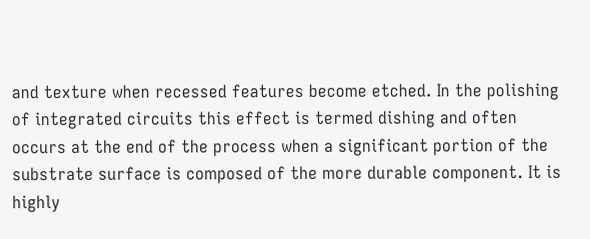and texture when recessed features become etched. In the polishing of integrated circuits this effect is termed dishing and often occurs at the end of the process when a significant portion of the substrate surface is composed of the more durable component. It is highly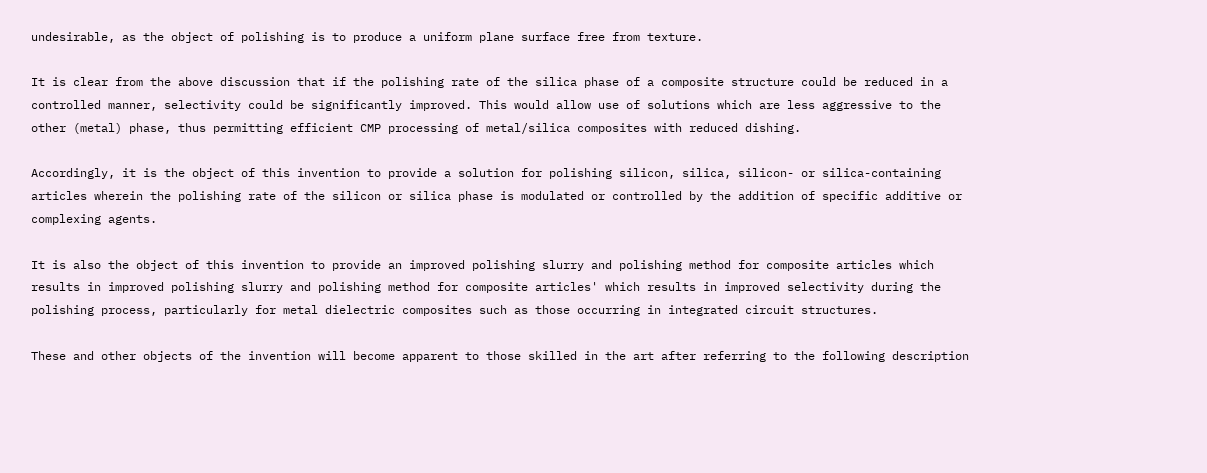undesirable, as the object of polishing is to produce a uniform plane surface free from texture.

It is clear from the above discussion that if the polishing rate of the silica phase of a composite structure could be reduced in a controlled manner, selectivity could be significantly improved. This would allow use of solutions which are less aggressive to the other (metal) phase, thus permitting efficient CMP processing of metal/silica composites with reduced dishing.

Accordingly, it is the object of this invention to provide a solution for polishing silicon, silica, silicon- or silica-containing articles wherein the polishing rate of the silicon or silica phase is modulated or controlled by the addition of specific additive or complexing agents.

It is also the object of this invention to provide an improved polishing slurry and polishing method for composite articles which results in improved polishing slurry and polishing method for composite articles' which results in improved selectivity during the polishing process, particularly for metal dielectric composites such as those occurring in integrated circuit structures.

These and other objects of the invention will become apparent to those skilled in the art after referring to the following description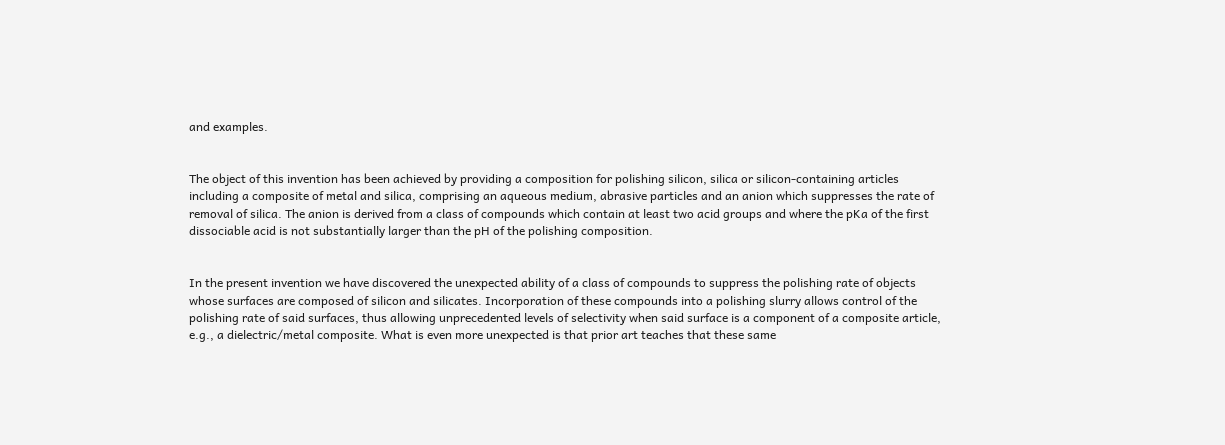and examples.


The object of this invention has been achieved by providing a composition for polishing silicon, silica or silicon-containing articles including a composite of metal and silica, comprising an aqueous medium, abrasive particles and an anion which suppresses the rate of removal of silica. The anion is derived from a class of compounds which contain at least two acid groups and where the pKa of the first dissociable acid is not substantially larger than the pH of the polishing composition.


In the present invention we have discovered the unexpected ability of a class of compounds to suppress the polishing rate of objects whose surfaces are composed of silicon and silicates. Incorporation of these compounds into a polishing slurry allows control of the polishing rate of said surfaces, thus allowing unprecedented levels of selectivity when said surface is a component of a composite article, e.g., a dielectric/metal composite. What is even more unexpected is that prior art teaches that these same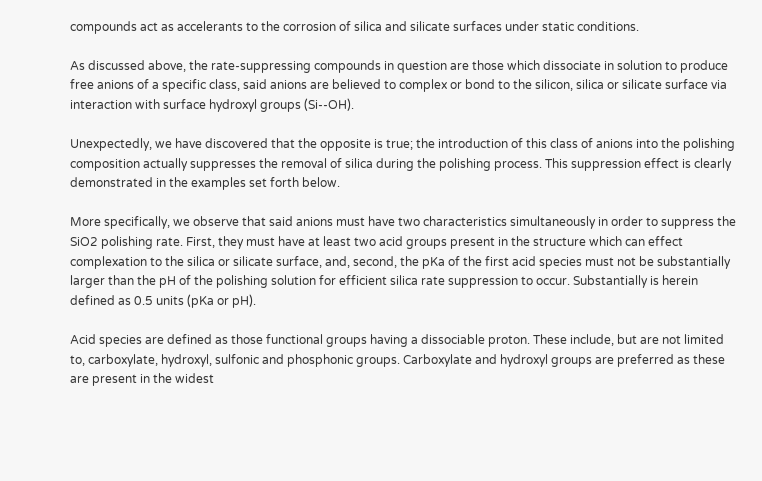compounds act as accelerants to the corrosion of silica and silicate surfaces under static conditions.

As discussed above, the rate-suppressing compounds in question are those which dissociate in solution to produce free anions of a specific class, said anions are believed to complex or bond to the silicon, silica or silicate surface via interaction with surface hydroxyl groups (Si--OH).

Unexpectedly, we have discovered that the opposite is true; the introduction of this class of anions into the polishing composition actually suppresses the removal of silica during the polishing process. This suppression effect is clearly demonstrated in the examples set forth below.

More specifically, we observe that said anions must have two characteristics simultaneously in order to suppress the SiO2 polishing rate. First, they must have at least two acid groups present in the structure which can effect complexation to the silica or silicate surface, and, second, the pKa of the first acid species must not be substantially larger than the pH of the polishing solution for efficient silica rate suppression to occur. Substantially is herein defined as 0.5 units (pKa or pH).

Acid species are defined as those functional groups having a dissociable proton. These include, but are not limited to, carboxylate, hydroxyl, sulfonic and phosphonic groups. Carboxylate and hydroxyl groups are preferred as these are present in the widest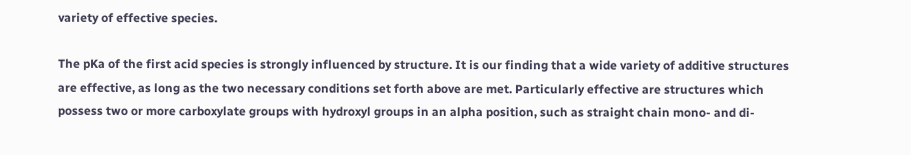variety of effective species.

The pKa of the first acid species is strongly influenced by structure. It is our finding that a wide variety of additive structures are effective, as long as the two necessary conditions set forth above are met. Particularly effective are structures which possess two or more carboxylate groups with hydroxyl groups in an alpha position, such as straight chain mono- and di-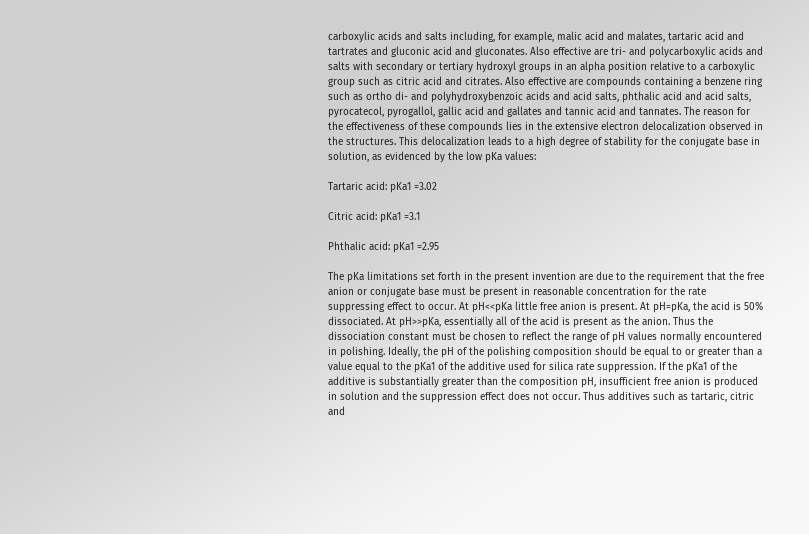carboxylic acids and salts including, for example, malic acid and malates, tartaric acid and tartrates and gluconic acid and gluconates. Also effective are tri- and polycarboxylic acids and salts with secondary or tertiary hydroxyl groups in an alpha position relative to a carboxylic group such as citric acid and citrates. Also effective are compounds containing a benzene ring such as ortho di- and polyhydroxybenzoic acids and acid salts, phthalic acid and acid salts, pyrocatecol, pyrogallol, gallic acid and gallates and tannic acid and tannates. The reason for the effectiveness of these compounds lies in the extensive electron delocalization observed in the structures. This delocalization leads to a high degree of stability for the conjugate base in solution, as evidenced by the low pKa values:

Tartaric acid: pKa1 =3.02

Citric acid: pKa1 =3.1

Phthalic acid: pKa1 =2.95

The pKa limitations set forth in the present invention are due to the requirement that the free anion or conjugate base must be present in reasonable concentration for the rate suppressing effect to occur. At pH<<pKa little free anion is present. At pH=pKa, the acid is 50% dissociated. At pH>>pKa, essentially all of the acid is present as the anion. Thus the dissociation constant must be chosen to reflect the range of pH values normally encountered in polishing. Ideally, the pH of the polishing composition should be equal to or greater than a value equal to the pKa1 of the additive used for silica rate suppression. If the pKa1 of the additive is substantially greater than the composition pH, insufficient free anion is produced in solution and the suppression effect does not occur. Thus additives such as tartaric, citric and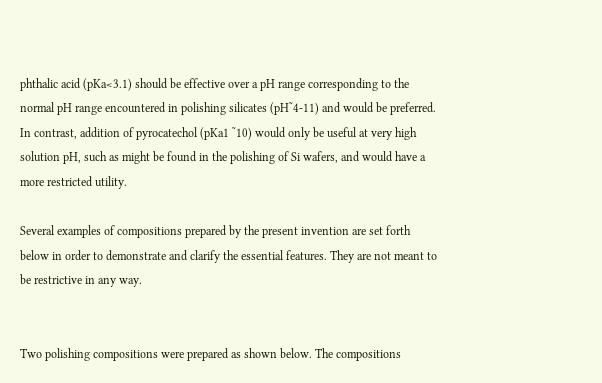phthalic acid (pKa<3.1) should be effective over a pH range corresponding to the normal pH range encountered in polishing silicates (pH˜4-11) and would be preferred. In contrast, addition of pyrocatechol (pKa1 ˜10) would only be useful at very high solution pH, such as might be found in the polishing of Si wafers, and would have a more restricted utility.

Several examples of compositions prepared by the present invention are set forth below in order to demonstrate and clarify the essential features. They are not meant to be restrictive in any way.


Two polishing compositions were prepared as shown below. The compositions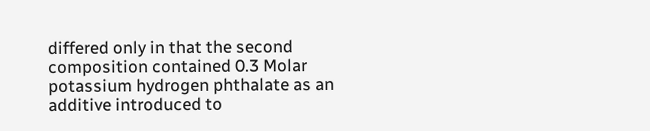differed only in that the second composition contained 0.3 Molar potassium hydrogen phthalate as an additive introduced to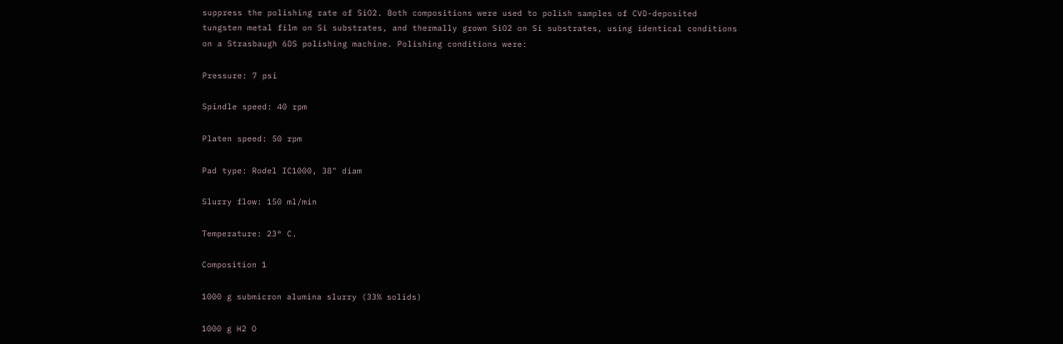suppress the polishing rate of SiO2. Both compositions were used to polish samples of CVD-deposited tungsten metal film on Si substrates, and thermally grown SiO2 on Si substrates, using identical conditions on a Strasbaugh 6DS polishing machine. Polishing conditions were:

Pressure: 7 psi

Spindle speed: 40 rpm

Platen speed: 50 rpm

Pad type: Rodel IC1000, 38" diam

Slurry flow: 150 ml/min

Temperature: 23° C.

Composition 1

1000 g submicron alumina slurry (33% solids)

1000 g H2 O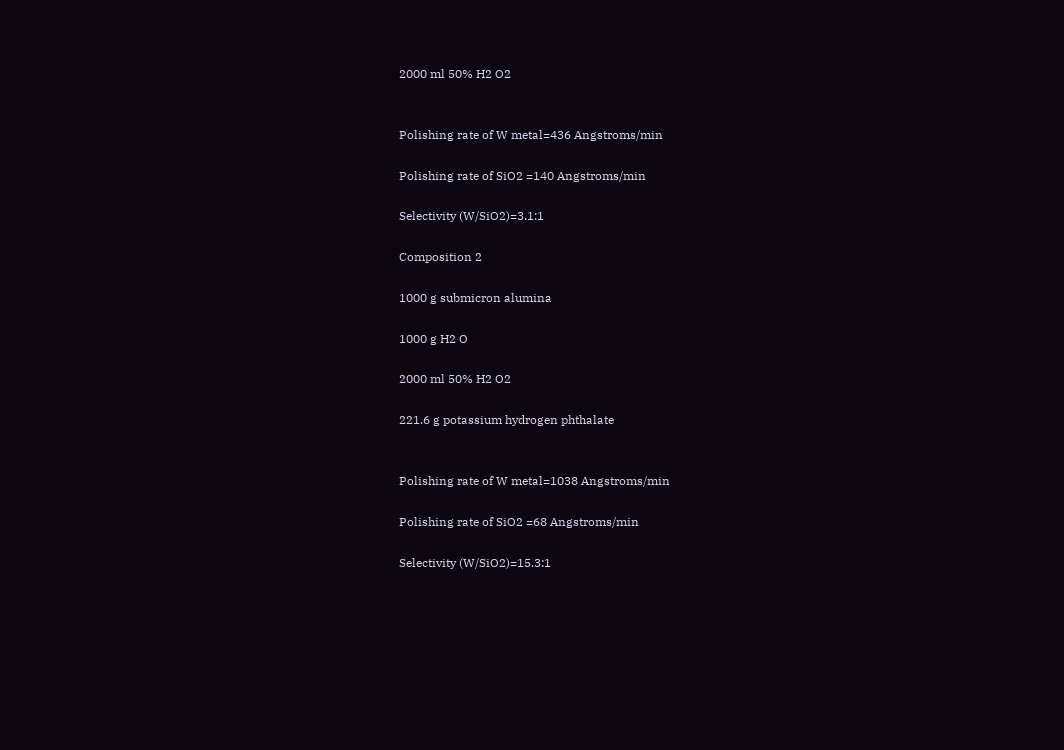2000 ml 50% H2 O2


Polishing rate of W metal=436 Angstroms/min

Polishing rate of SiO2 =140 Angstroms/min

Selectivity (W/SiO2)=3.1:1

Composition 2

1000 g submicron alumina

1000 g H2 O

2000 ml 50% H2 O2

221.6 g potassium hydrogen phthalate


Polishing rate of W metal=1038 Angstroms/min

Polishing rate of SiO2 =68 Angstroms/min

Selectivity (W/SiO2)=15.3:1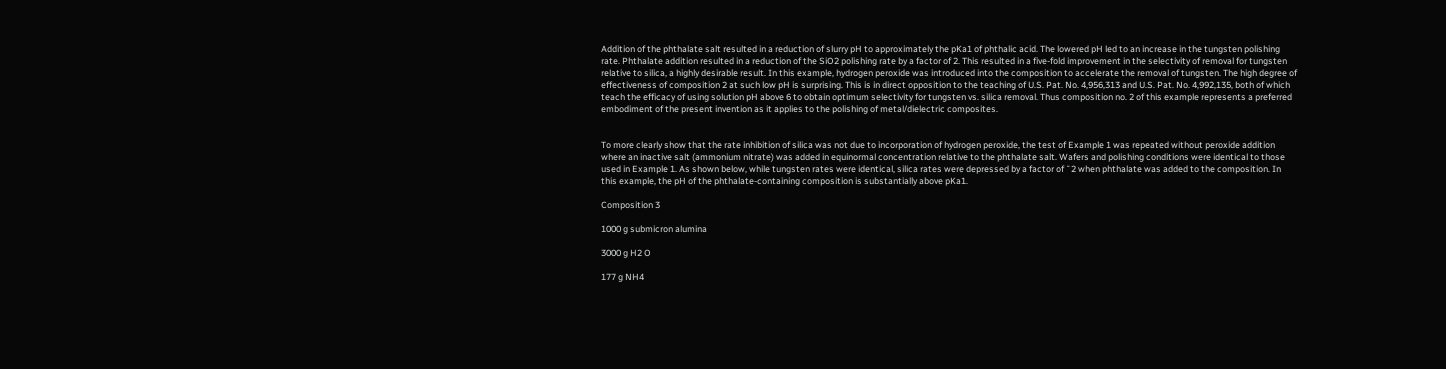Addition of the phthalate salt resulted in a reduction of slurry pH to approximately the pKa1 of phthalic acid. The lowered pH led to an increase in the tungsten polishing rate. Phthalate addition resulted in a reduction of the SiO2 polishing rate by a factor of 2. This resulted in a five-fold improvement in the selectivity of removal for tungsten relative to silica, a highly desirable result. In this example, hydrogen peroxide was introduced into the composition to accelerate the removal of tungsten. The high degree of effectiveness of composition 2 at such low pH is surprising. This is in direct opposition to the teaching of U.S. Pat. No. 4,956,313 and U.S. Pat. No. 4,992,135, both of which teach the efficacy of using solution pH above 6 to obtain optimum selectivity for tungsten vs. silica removal. Thus composition no. 2 of this example represents a preferred embodiment of the present invention as it applies to the polishing of metal/dielectric composites.


To more clearly show that the rate inhibition of silica was not due to incorporation of hydrogen peroxide, the test of Example 1 was repeated without peroxide addition where an inactive salt (ammonium nitrate) was added in equinormal concentration relative to the phthalate salt. Wafers and polishing conditions were identical to those used in Example 1. As shown below, while tungsten rates were identical, silica rates were depressed by a factor of ˜2 when phthalate was added to the composition. In this example, the pH of the phthalate-containing composition is substantially above pKa1.

Composition 3

1000 g submicron alumina

3000 g H2 O

177 g NH4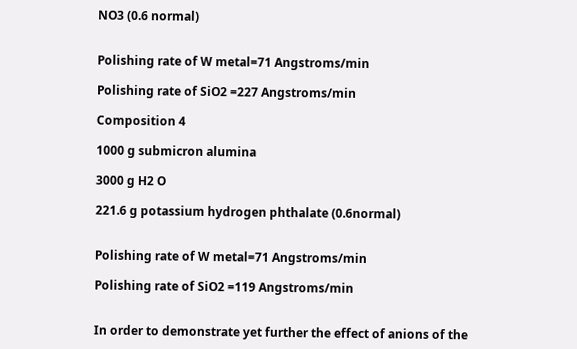NO3 (0.6 normal)


Polishing rate of W metal=71 Angstroms/min

Polishing rate of SiO2 =227 Angstroms/min

Composition 4

1000 g submicron alumina

3000 g H2 O

221.6 g potassium hydrogen phthalate (0.6normal)


Polishing rate of W metal=71 Angstroms/min

Polishing rate of SiO2 =119 Angstroms/min


In order to demonstrate yet further the effect of anions of the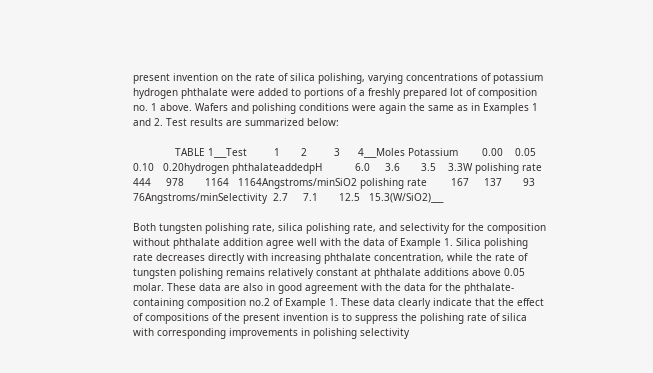present invention on the rate of silica polishing, varying concentrations of potassium hydrogen phthalate were added to portions of a freshly prepared lot of composition no. 1 above. Wafers and polishing conditions were again the same as in Examples 1 and 2. Test results are summarized below:

              TABLE 1___Test         1       2         3      4___Moles Potassium        0.00    0.05      0.10   0.20hydrogen phthalateaddedpH           6.0     3.6       3.5    3.3W polishing rate        444     978       1164   1164Angstroms/minSiO2 polishing rate        167     137       93     76Angstroms/minSelectivity  2.7     7.1       12.5   15.3(W/SiO2)___

Both tungsten polishing rate, silica polishing rate, and selectivity for the composition without phthalate addition agree well with the data of Example 1. Silica polishing rate decreases directly with increasing phthalate concentration, while the rate of tungsten polishing remains relatively constant at phthalate additions above 0.05 molar. These data are also in good agreement with the data for the phthalate-containing composition no.2 of Example 1. These data clearly indicate that the effect of compositions of the present invention is to suppress the polishing rate of silica with corresponding improvements in polishing selectivity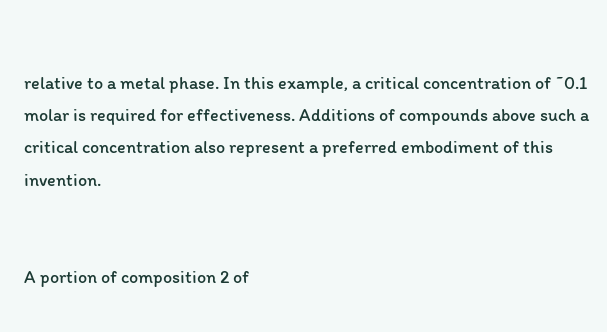relative to a metal phase. In this example, a critical concentration of ˜0.1 molar is required for effectiveness. Additions of compounds above such a critical concentration also represent a preferred embodiment of this invention.


A portion of composition 2 of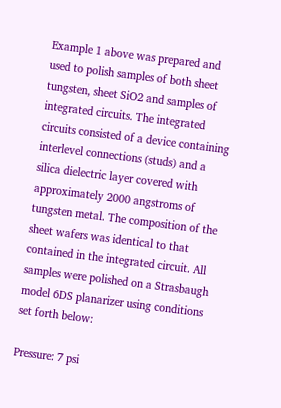Example 1 above was prepared and used to polish samples of both sheet tungsten, sheet SiO2 and samples of integrated circuits. The integrated circuits consisted of a device containing interlevel connections (studs) and a silica dielectric layer covered with approximately 2000 angstroms of tungsten metal. The composition of the sheet wafers was identical to that contained in the integrated circuit. All samples were polished on a Strasbaugh model 6DS planarizer using conditions set forth below:

Pressure: 7 psi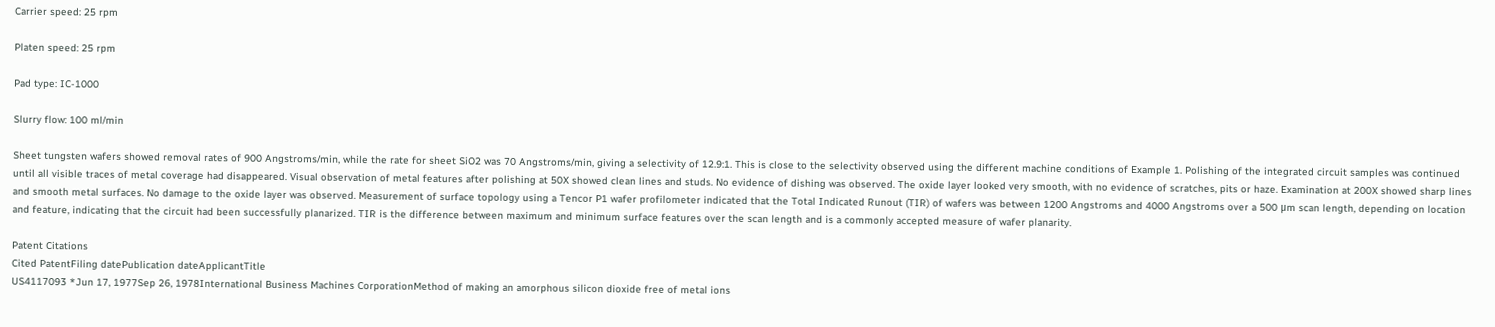Carrier speed: 25 rpm

Platen speed: 25 rpm

Pad type: IC-1000

Slurry flow: 100 ml/min

Sheet tungsten wafers showed removal rates of 900 Angstroms/min, while the rate for sheet SiO2 was 70 Angstroms/min, giving a selectivity of 12.9:1. This is close to the selectivity observed using the different machine conditions of Example 1. Polishing of the integrated circuit samples was continued until all visible traces of metal coverage had disappeared. Visual observation of metal features after polishing at 50X showed clean lines and studs. No evidence of dishing was observed. The oxide layer looked very smooth, with no evidence of scratches, pits or haze. Examination at 200X showed sharp lines and smooth metal surfaces. No damage to the oxide layer was observed. Measurement of surface topology using a Tencor P1 wafer profilometer indicated that the Total Indicated Runout (TIR) of wafers was between 1200 Angstroms and 4000 Angstroms over a 500 μm scan length, depending on location and feature, indicating that the circuit had been successfully planarized. TIR is the difference between maximum and minimum surface features over the scan length and is a commonly accepted measure of wafer planarity.

Patent Citations
Cited PatentFiling datePublication dateApplicantTitle
US4117093 *Jun 17, 1977Sep 26, 1978International Business Machines CorporationMethod of making an amorphous silicon dioxide free of metal ions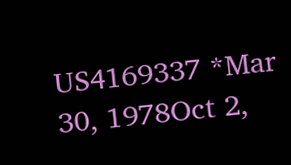US4169337 *Mar 30, 1978Oct 2,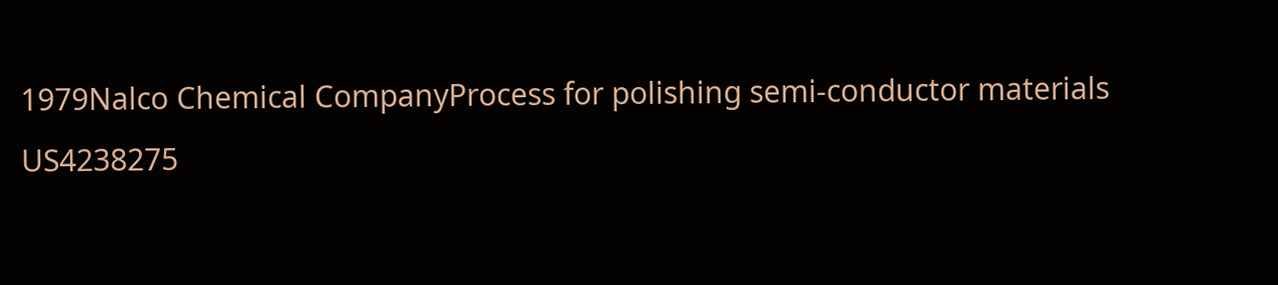1979Nalco Chemical CompanyProcess for polishing semi-conductor materials
US4238275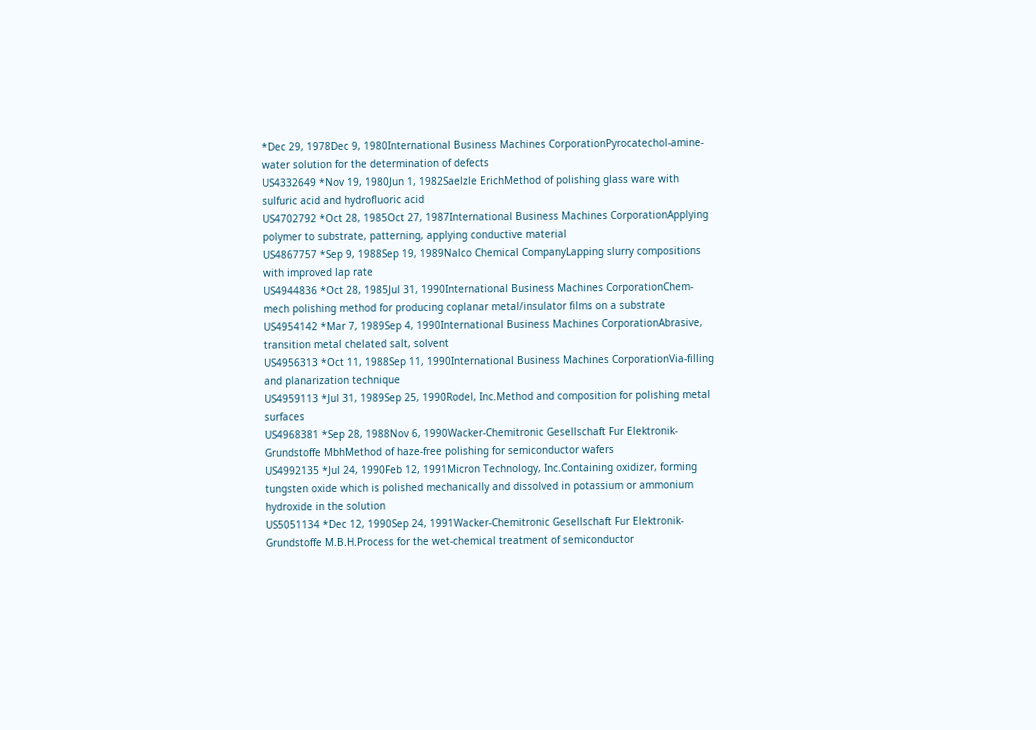*Dec 29, 1978Dec 9, 1980International Business Machines CorporationPyrocatechol-amine-water solution for the determination of defects
US4332649 *Nov 19, 1980Jun 1, 1982Saelzle ErichMethod of polishing glass ware with sulfuric acid and hydrofluoric acid
US4702792 *Oct 28, 1985Oct 27, 1987International Business Machines CorporationApplying polymer to substrate, patterning, applying conductive material
US4867757 *Sep 9, 1988Sep 19, 1989Nalco Chemical CompanyLapping slurry compositions with improved lap rate
US4944836 *Oct 28, 1985Jul 31, 1990International Business Machines CorporationChem-mech polishing method for producing coplanar metal/insulator films on a substrate
US4954142 *Mar 7, 1989Sep 4, 1990International Business Machines CorporationAbrasive, transition metal chelated salt, solvent
US4956313 *Oct 11, 1988Sep 11, 1990International Business Machines CorporationVia-filling and planarization technique
US4959113 *Jul 31, 1989Sep 25, 1990Rodel, Inc.Method and composition for polishing metal surfaces
US4968381 *Sep 28, 1988Nov 6, 1990Wacker-Chemitronic Gesellschaft Fur Elektronik-Grundstoffe MbhMethod of haze-free polishing for semiconductor wafers
US4992135 *Jul 24, 1990Feb 12, 1991Micron Technology, Inc.Containing oxidizer, forming tungsten oxide which is polished mechanically and dissolved in potassium or ammonium hydroxide in the solution
US5051134 *Dec 12, 1990Sep 24, 1991Wacker-Chemitronic Gesellschaft Fur Elektronik-Grundstoffe M.B.H.Process for the wet-chemical treatment of semiconductor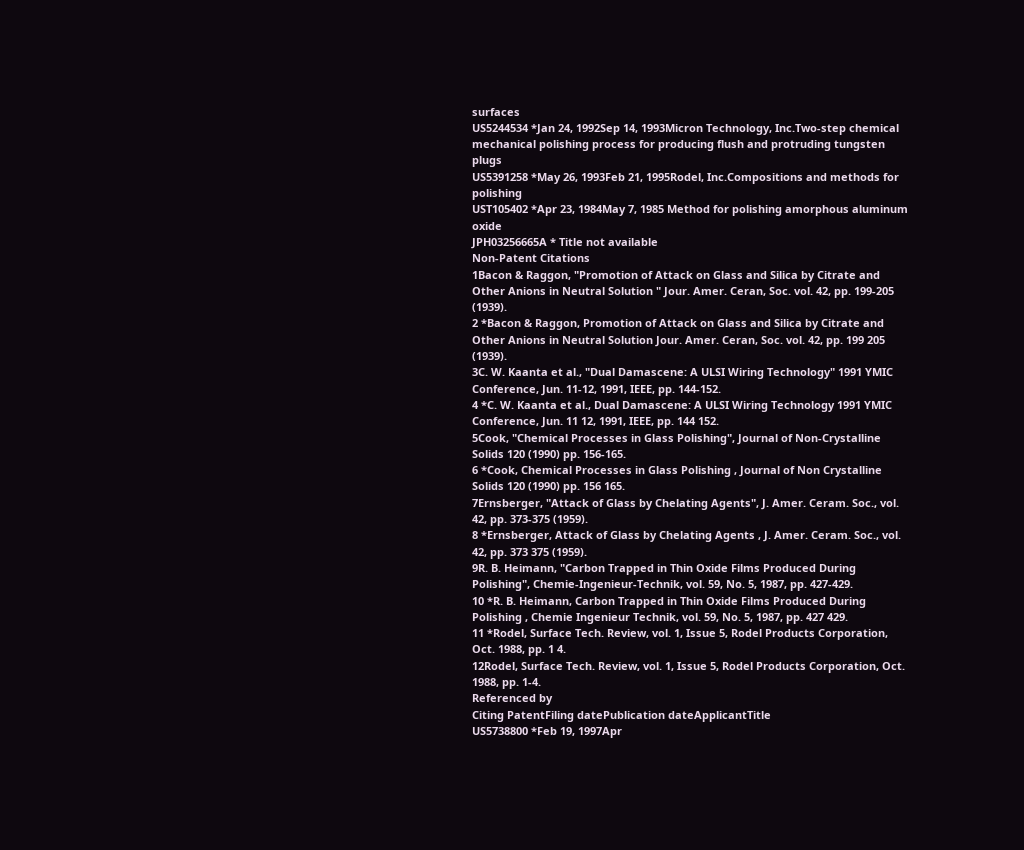surfaces
US5244534 *Jan 24, 1992Sep 14, 1993Micron Technology, Inc.Two-step chemical mechanical polishing process for producing flush and protruding tungsten plugs
US5391258 *May 26, 1993Feb 21, 1995Rodel, Inc.Compositions and methods for polishing
UST105402 *Apr 23, 1984May 7, 1985 Method for polishing amorphous aluminum oxide
JPH03256665A * Title not available
Non-Patent Citations
1Bacon & Raggon, "Promotion of Attack on Glass and Silica by Citrate and Other Anions in Neutral Solution " Jour. Amer. Ceran, Soc. vol. 42, pp. 199-205 (1939).
2 *Bacon & Raggon, Promotion of Attack on Glass and Silica by Citrate and Other Anions in Neutral Solution Jour. Amer. Ceran, Soc. vol. 42, pp. 199 205 (1939).
3C. W. Kaanta et al., "Dual Damascene: A ULSI Wiring Technology" 1991 YMIC Conference, Jun. 11-12, 1991, IEEE, pp. 144-152.
4 *C. W. Kaanta et al., Dual Damascene: A ULSI Wiring Technology 1991 YMIC Conference, Jun. 11 12, 1991, IEEE, pp. 144 152.
5Cook, "Chemical Processes in Glass Polishing", Journal of Non-Crystalline Solids 120 (1990) pp. 156-165.
6 *Cook, Chemical Processes in Glass Polishing , Journal of Non Crystalline Solids 120 (1990) pp. 156 165.
7Ernsberger, "Attack of Glass by Chelating Agents", J. Amer. Ceram. Soc., vol. 42, pp. 373-375 (1959).
8 *Ernsberger, Attack of Glass by Chelating Agents , J. Amer. Ceram. Soc., vol. 42, pp. 373 375 (1959).
9R. B. Heimann, "Carbon Trapped in Thin Oxide Films Produced During Polishing", Chemie-Ingenieur-Technik, vol. 59, No. 5, 1987, pp. 427-429.
10 *R. B. Heimann, Carbon Trapped in Thin Oxide Films Produced During Polishing , Chemie Ingenieur Technik, vol. 59, No. 5, 1987, pp. 427 429.
11 *Rodel, Surface Tech. Review, vol. 1, Issue 5, Rodel Products Corporation, Oct. 1988, pp. 1 4.
12Rodel, Surface Tech. Review, vol. 1, Issue 5, Rodel Products Corporation, Oct. 1988, pp. 1-4.
Referenced by
Citing PatentFiling datePublication dateApplicantTitle
US5738800 *Feb 19, 1997Apr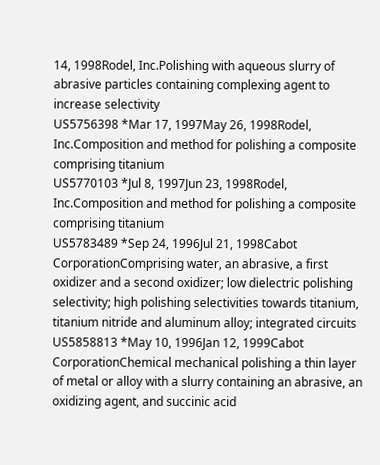14, 1998Rodel, Inc.Polishing with aqueous slurry of abrasive particles containing complexing agent to increase selectivity
US5756398 *Mar 17, 1997May 26, 1998Rodel, Inc.Composition and method for polishing a composite comprising titanium
US5770103 *Jul 8, 1997Jun 23, 1998Rodel, Inc.Composition and method for polishing a composite comprising titanium
US5783489 *Sep 24, 1996Jul 21, 1998Cabot CorporationComprising water, an abrasive, a first oxidizer and a second oxidizer; low dielectric polishing selectivity; high polishing selectivities towards titanium, titanium nitride and aluminum alloy; integrated circuits
US5858813 *May 10, 1996Jan 12, 1999Cabot CorporationChemical mechanical polishing a thin layer of metal or alloy with a slurry containing an abrasive, an oxidizing agent, and succinic acid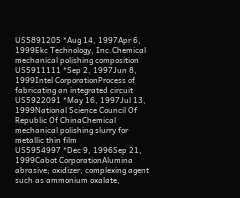US5891205 *Aug 14, 1997Apr 6, 1999Ekc Technology, Inc.Chemical mechanical polishing composition
US5911111 *Sep 2, 1997Jun 8, 1999Intel CorporationProcess of fabricating an integrated circuit
US5922091 *May 16, 1997Jul 13, 1999National Science Council Of Republic Of ChinaChemical mechanical polishing slurry for metallic thin film
US5954997 *Dec 9, 1996Sep 21, 1999Cabot CorporationAlumina abrasive; oxidizer, complexing agent such as ammonium oxalate,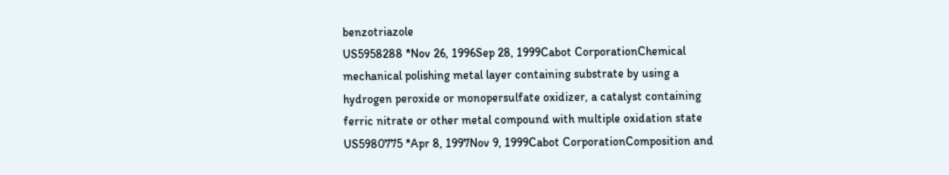benzotriazole
US5958288 *Nov 26, 1996Sep 28, 1999Cabot CorporationChemical mechanical polishing metal layer containing substrate by using a hydrogen peroxide or monopersulfate oxidizer, a catalyst containing ferric nitrate or other metal compound with multiple oxidation state
US5980775 *Apr 8, 1997Nov 9, 1999Cabot CorporationComposition and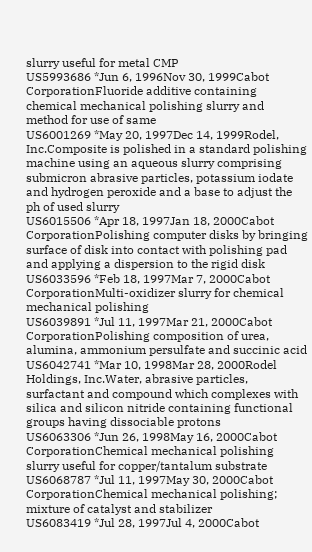slurry useful for metal CMP
US5993686 *Jun 6, 1996Nov 30, 1999Cabot CorporationFluoride additive containing chemical mechanical polishing slurry and method for use of same
US6001269 *May 20, 1997Dec 14, 1999Rodel, Inc.Composite is polished in a standard polishing machine using an aqueous slurry comprising submicron abrasive particles, potassium iodate and hydrogen peroxide and a base to adjust the ph of used slurry
US6015506 *Apr 18, 1997Jan 18, 2000Cabot CorporationPolishing computer disks by bringing surface of disk into contact with polishing pad and applying a dispersion to the rigid disk
US6033596 *Feb 18, 1997Mar 7, 2000Cabot CorporationMulti-oxidizer slurry for chemical mechanical polishing
US6039891 *Jul 11, 1997Mar 21, 2000Cabot CorporationPolishing composition of urea, alumina, ammonium persulfate and succinic acid
US6042741 *Mar 10, 1998Mar 28, 2000Rodel Holdings, Inc.Water, abrasive particles, surfactant and compound which complexes with silica and silicon nitride containing functional groups having dissociable protons
US6063306 *Jun 26, 1998May 16, 2000Cabot CorporationChemical mechanical polishing slurry useful for copper/tantalum substrate
US6068787 *Jul 11, 1997May 30, 2000Cabot CorporationChemical mechanical polishing; mixture of catalyst and stabilizer
US6083419 *Jul 28, 1997Jul 4, 2000Cabot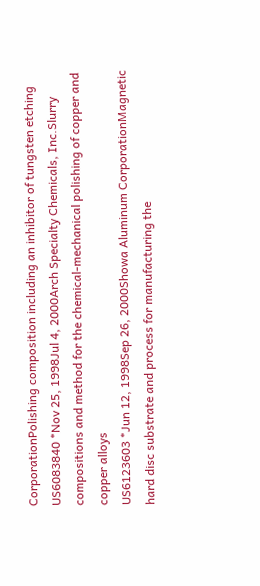CorporationPolishing composition including an inhibitor of tungsten etching
US6083840 *Nov 25, 1998Jul 4, 2000Arch Specialty Chemicals, Inc.Slurry compositions and method for the chemical-mechanical polishing of copper and copper alloys
US6123603 *Jun 12, 1998Sep 26, 2000Showa Aluminum CorporationMagnetic hard disc substrate and process for manufacturing the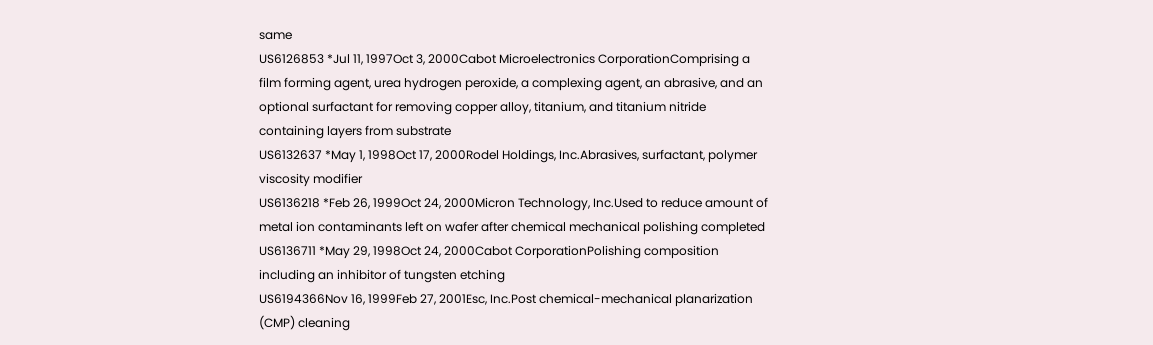same
US6126853 *Jul 11, 1997Oct 3, 2000Cabot Microelectronics CorporationComprising a film forming agent, urea hydrogen peroxide, a complexing agent, an abrasive, and an optional surfactant for removing copper alloy, titanium, and titanium nitride containing layers from substrate
US6132637 *May 1, 1998Oct 17, 2000Rodel Holdings, Inc.Abrasives, surfactant, polymer viscosity modifier
US6136218 *Feb 26, 1999Oct 24, 2000Micron Technology, Inc.Used to reduce amount of metal ion contaminants left on wafer after chemical mechanical polishing completed
US6136711 *May 29, 1998Oct 24, 2000Cabot CorporationPolishing composition including an inhibitor of tungsten etching
US6194366Nov 16, 1999Feb 27, 2001Esc, Inc.Post chemical-mechanical planarization (CMP) cleaning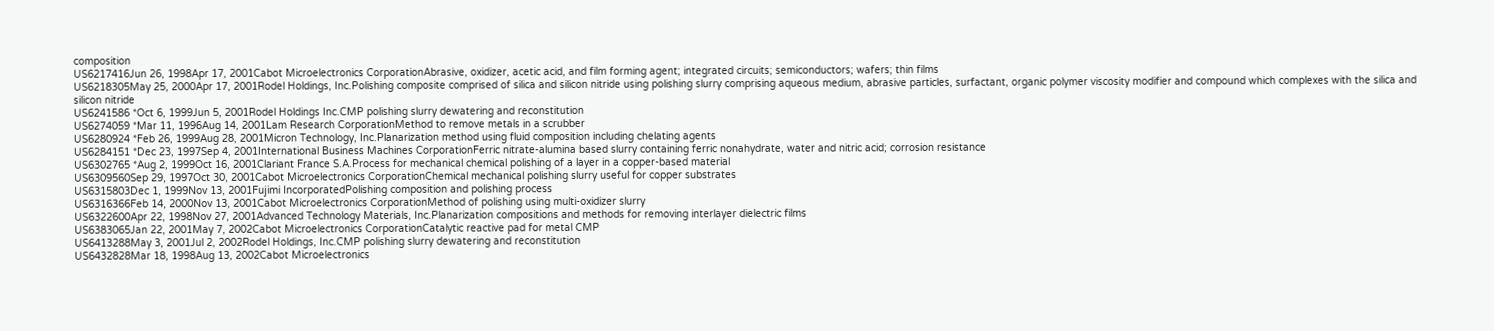composition
US6217416Jun 26, 1998Apr 17, 2001Cabot Microelectronics CorporationAbrasive, oxidizer, acetic acid, and film forming agent; integrated circuits; semiconductors; wafers; thin films
US6218305May 25, 2000Apr 17, 2001Rodel Holdings, Inc.Polishing composite comprised of silica and silicon nitride using polishing slurry comprising aqueous medium, abrasive particles, surfactant, organic polymer viscosity modifier and compound which complexes with the silica and silicon nitride
US6241586 *Oct 6, 1999Jun 5, 2001Rodel Holdings Inc.CMP polishing slurry dewatering and reconstitution
US6274059 *Mar 11, 1996Aug 14, 2001Lam Research CorporationMethod to remove metals in a scrubber
US6280924 *Feb 26, 1999Aug 28, 2001Micron Technology, Inc.Planarization method using fluid composition including chelating agents
US6284151 *Dec 23, 1997Sep 4, 2001International Business Machines CorporationFerric nitrate-alumina based slurry containing ferric nonahydrate, water and nitric acid; corrosion resistance
US6302765 *Aug 2, 1999Oct 16, 2001Clariant France S.A.Process for mechanical chemical polishing of a layer in a copper-based material
US6309560Sep 29, 1997Oct 30, 2001Cabot Microelectronics CorporationChemical mechanical polishing slurry useful for copper substrates
US6315803Dec 1, 1999Nov 13, 2001Fujimi IncorporatedPolishing composition and polishing process
US6316366Feb 14, 2000Nov 13, 2001Cabot Microelectronics CorporationMethod of polishing using multi-oxidizer slurry
US6322600Apr 22, 1998Nov 27, 2001Advanced Technology Materials, Inc.Planarization compositions and methods for removing interlayer dielectric films
US6383065Jan 22, 2001May 7, 2002Cabot Microelectronics CorporationCatalytic reactive pad for metal CMP
US6413288May 3, 2001Jul 2, 2002Rodel Holdings, Inc.CMP polishing slurry dewatering and reconstitution
US6432828Mar 18, 1998Aug 13, 2002Cabot Microelectronics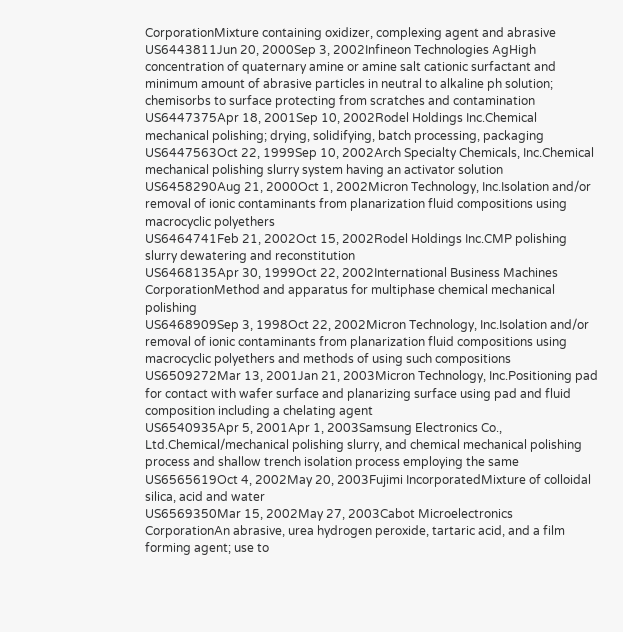CorporationMixture containing oxidizer, complexing agent and abrasive
US6443811Jun 20, 2000Sep 3, 2002Infineon Technologies AgHigh concentration of quaternary amine or amine salt cationic surfactant and minimum amount of abrasive particles in neutral to alkaline ph solution; chemisorbs to surface protecting from scratches and contamination
US6447375Apr 18, 2001Sep 10, 2002Rodel Holdings Inc.Chemical mechanical polishing; drying, solidifying, batch processing, packaging
US6447563Oct 22, 1999Sep 10, 2002Arch Specialty Chemicals, Inc.Chemical mechanical polishing slurry system having an activator solution
US6458290Aug 21, 2000Oct 1, 2002Micron Technology, Inc.Isolation and/or removal of ionic contaminants from planarization fluid compositions using macrocyclic polyethers
US6464741Feb 21, 2002Oct 15, 2002Rodel Holdings Inc.CMP polishing slurry dewatering and reconstitution
US6468135Apr 30, 1999Oct 22, 2002International Business Machines CorporationMethod and apparatus for multiphase chemical mechanical polishing
US6468909Sep 3, 1998Oct 22, 2002Micron Technology, Inc.Isolation and/or removal of ionic contaminants from planarization fluid compositions using macrocyclic polyethers and methods of using such compositions
US6509272Mar 13, 2001Jan 21, 2003Micron Technology, Inc.Positioning pad for contact with wafer surface and planarizing surface using pad and fluid composition including a chelating agent
US6540935Apr 5, 2001Apr 1, 2003Samsung Electronics Co., Ltd.Chemical/mechanical polishing slurry, and chemical mechanical polishing process and shallow trench isolation process employing the same
US6565619Oct 4, 2002May 20, 2003Fujimi IncorporatedMixture of colloidal silica, acid and water
US6569350Mar 15, 2002May 27, 2003Cabot Microelectronics CorporationAn abrasive, urea hydrogen peroxide, tartaric acid, and a film forming agent; use to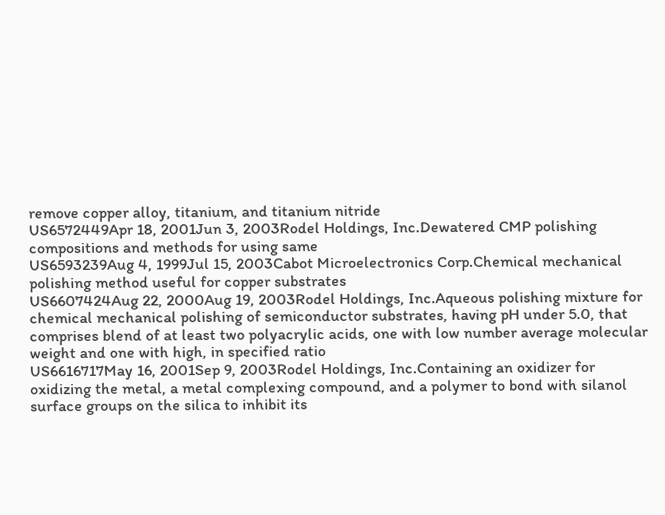remove copper alloy, titanium, and titanium nitride
US6572449Apr 18, 2001Jun 3, 2003Rodel Holdings, Inc.Dewatered CMP polishing compositions and methods for using same
US6593239Aug 4, 1999Jul 15, 2003Cabot Microelectronics Corp.Chemical mechanical polishing method useful for copper substrates
US6607424Aug 22, 2000Aug 19, 2003Rodel Holdings, Inc.Aqueous polishing mixture for chemical mechanical polishing of semiconductor substrates, having pH under 5.0, that comprises blend of at least two polyacrylic acids, one with low number average molecular weight and one with high, in specified ratio
US6616717May 16, 2001Sep 9, 2003Rodel Holdings, Inc.Containing an oxidizer for oxidizing the metal, a metal complexing compound, and a polymer to bond with silanol surface groups on the silica to inhibit its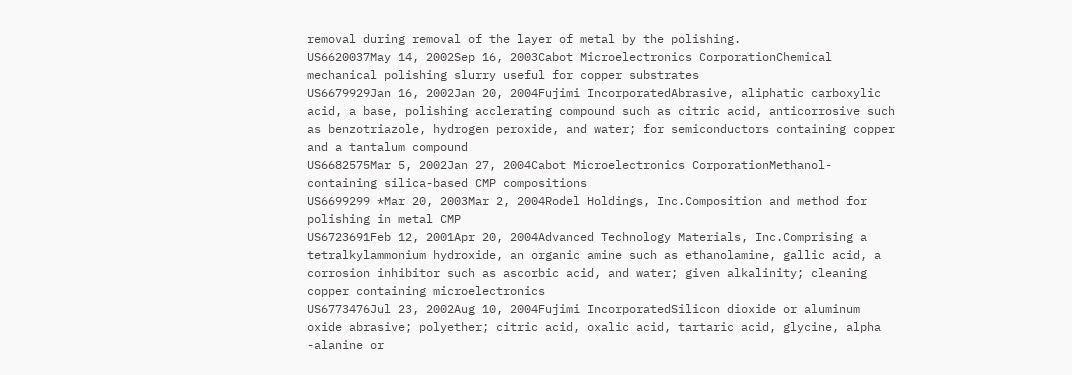removal during removal of the layer of metal by the polishing.
US6620037May 14, 2002Sep 16, 2003Cabot Microelectronics CorporationChemical mechanical polishing slurry useful for copper substrates
US6679929Jan 16, 2002Jan 20, 2004Fujimi IncorporatedAbrasive, aliphatic carboxylic acid, a base, polishing acclerating compound such as citric acid, anticorrosive such as benzotriazole, hydrogen peroxide, and water; for semiconductors containing copper and a tantalum compound
US6682575Mar 5, 2002Jan 27, 2004Cabot Microelectronics CorporationMethanol-containing silica-based CMP compositions
US6699299 *Mar 20, 2003Mar 2, 2004Rodel Holdings, Inc.Composition and method for polishing in metal CMP
US6723691Feb 12, 2001Apr 20, 2004Advanced Technology Materials, Inc.Comprising a tetralkylammonium hydroxide, an organic amine such as ethanolamine, gallic acid, a corrosion inhibitor such as ascorbic acid, and water; given alkalinity; cleaning copper containing microelectronics
US6773476Jul 23, 2002Aug 10, 2004Fujimi IncorporatedSilicon dioxide or aluminum oxide abrasive; polyether; citric acid, oxalic acid, tartaric acid, glycine, alpha -alanine or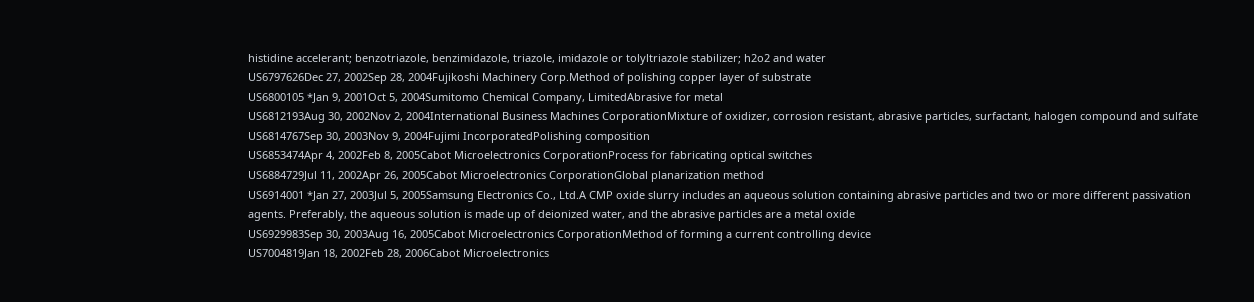histidine accelerant; benzotriazole, benzimidazole, triazole, imidazole or tolyltriazole stabilizer; h2o2 and water
US6797626Dec 27, 2002Sep 28, 2004Fujikoshi Machinery Corp.Method of polishing copper layer of substrate
US6800105 *Jan 9, 2001Oct 5, 2004Sumitomo Chemical Company, LimitedAbrasive for metal
US6812193Aug 30, 2002Nov 2, 2004International Business Machines CorporationMixture of oxidizer, corrosion resistant, abrasive particles, surfactant, halogen compound and sulfate
US6814767Sep 30, 2003Nov 9, 2004Fujimi IncorporatedPolishing composition
US6853474Apr 4, 2002Feb 8, 2005Cabot Microelectronics CorporationProcess for fabricating optical switches
US6884729Jul 11, 2002Apr 26, 2005Cabot Microelectronics CorporationGlobal planarization method
US6914001 *Jan 27, 2003Jul 5, 2005Samsung Electronics Co., Ltd.A CMP oxide slurry includes an aqueous solution containing abrasive particles and two or more different passivation agents. Preferably, the aqueous solution is made up of deionized water, and the abrasive particles are a metal oxide
US6929983Sep 30, 2003Aug 16, 2005Cabot Microelectronics CorporationMethod of forming a current controlling device
US7004819Jan 18, 2002Feb 28, 2006Cabot Microelectronics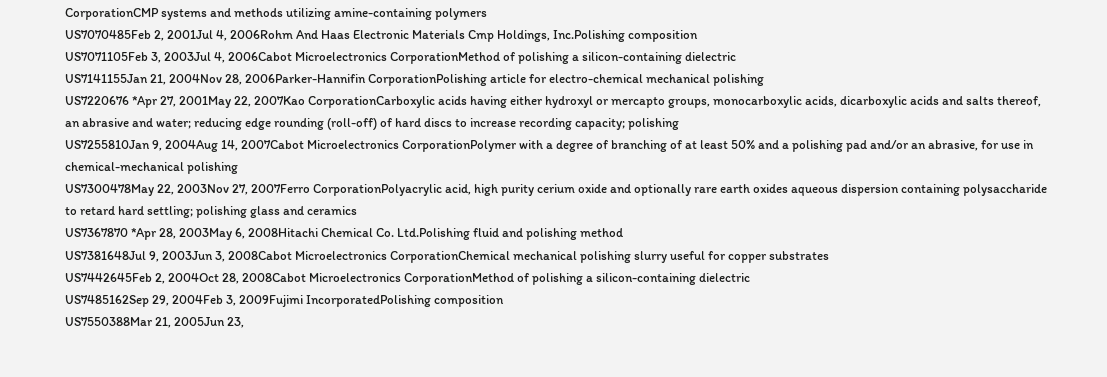CorporationCMP systems and methods utilizing amine-containing polymers
US7070485Feb 2, 2001Jul 4, 2006Rohm And Haas Electronic Materials Cmp Holdings, Inc.Polishing composition
US7071105Feb 3, 2003Jul 4, 2006Cabot Microelectronics CorporationMethod of polishing a silicon-containing dielectric
US7141155Jan 21, 2004Nov 28, 2006Parker-Hannifin CorporationPolishing article for electro-chemical mechanical polishing
US7220676 *Apr 27, 2001May 22, 2007Kao CorporationCarboxylic acids having either hydroxyl or mercapto groups, monocarboxylic acids, dicarboxylic acids and salts thereof, an abrasive and water; reducing edge rounding (roll-off) of hard discs to increase recording capacity; polishing
US7255810Jan 9, 2004Aug 14, 2007Cabot Microelectronics CorporationPolymer with a degree of branching of at least 50% and a polishing pad and/or an abrasive, for use in chemical-mechanical polishing
US7300478May 22, 2003Nov 27, 2007Ferro CorporationPolyacrylic acid, high purity cerium oxide and optionally rare earth oxides aqueous dispersion containing polysaccharide to retard hard settling; polishing glass and ceramics
US7367870 *Apr 28, 2003May 6, 2008Hitachi Chemical Co. Ltd.Polishing fluid and polishing method
US7381648Jul 9, 2003Jun 3, 2008Cabot Microelectronics CorporationChemical mechanical polishing slurry useful for copper substrates
US7442645Feb 2, 2004Oct 28, 2008Cabot Microelectronics CorporationMethod of polishing a silicon-containing dielectric
US7485162Sep 29, 2004Feb 3, 2009Fujimi IncorporatedPolishing composition
US7550388Mar 21, 2005Jun 23,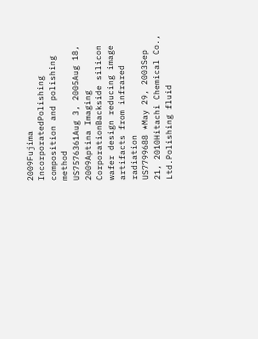2009Fujima IncorporatedPolishing composition and polishing method
US7576361Aug 3, 2005Aug 18, 2009Aptina Imaging CorporationBackside silicon wafer design reducing image artifacts from infrared radiation
US7799688 *May 29, 2003Sep 21, 2010Hitachi Chemical Co., Ltd.Polishing fluid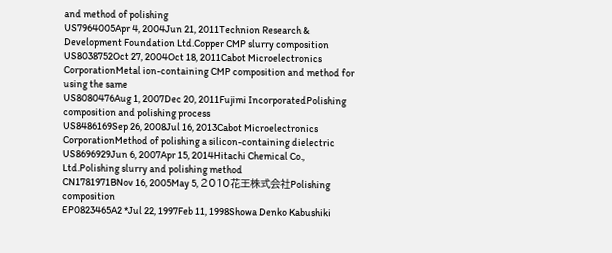and method of polishing
US7964005Apr 4, 2004Jun 21, 2011Technion Research & Development Foundation Ltd.Copper CMP slurry composition
US8038752Oct 27, 2004Oct 18, 2011Cabot Microelectronics CorporationMetal ion-containing CMP composition and method for using the same
US8080476Aug 1, 2007Dec 20, 2011Fujimi IncorporatedPolishing composition and polishing process
US8486169Sep 26, 2008Jul 16, 2013Cabot Microelectronics CorporationMethod of polishing a silicon-containing dielectric
US8696929Jun 6, 2007Apr 15, 2014Hitachi Chemical Co., Ltd.Polishing slurry and polishing method
CN1781971BNov 16, 2005May 5, 2010花王株式会社Polishing composition
EP0823465A2 *Jul 22, 1997Feb 11, 1998Showa Denko Kabushiki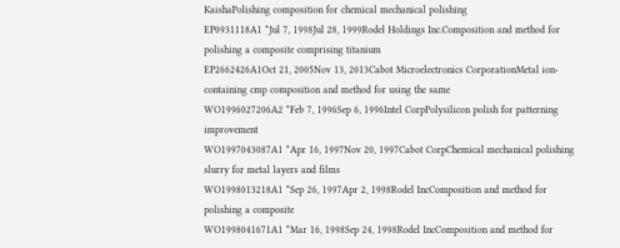KaishaPolishing composition for chemical mechanical polishing
EP0931118A1 *Jul 7, 1998Jul 28, 1999Rodel Holdings Inc.Composition and method for polishing a composite comprising titanium
EP2662426A1Oct 21, 2005Nov 13, 2013Cabot Microelectronics CorporationMetal ion-containing cmp composition and method for using the same
WO1996027206A2 *Feb 7, 1996Sep 6, 1996Intel CorpPolysilicon polish for patterning improvement
WO1997043087A1 *Apr 16, 1997Nov 20, 1997Cabot CorpChemical mechanical polishing slurry for metal layers and films
WO1998013218A1 *Sep 26, 1997Apr 2, 1998Rodel IncComposition and method for polishing a composite
WO1998041671A1 *Mar 16, 1998Sep 24, 1998Rodel IncComposition and method for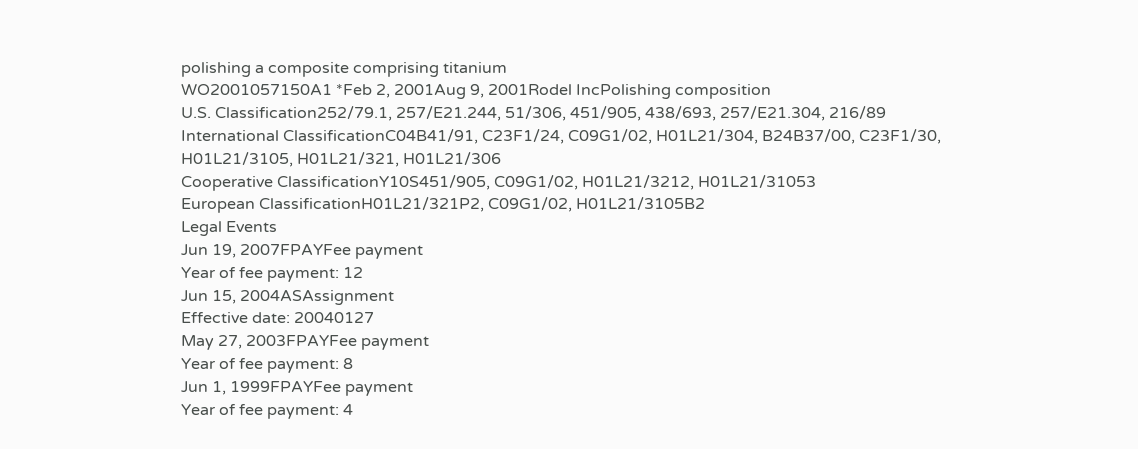polishing a composite comprising titanium
WO2001057150A1 *Feb 2, 2001Aug 9, 2001Rodel IncPolishing composition
U.S. Classification252/79.1, 257/E21.244, 51/306, 451/905, 438/693, 257/E21.304, 216/89
International ClassificationC04B41/91, C23F1/24, C09G1/02, H01L21/304, B24B37/00, C23F1/30, H01L21/3105, H01L21/321, H01L21/306
Cooperative ClassificationY10S451/905, C09G1/02, H01L21/3212, H01L21/31053
European ClassificationH01L21/321P2, C09G1/02, H01L21/3105B2
Legal Events
Jun 19, 2007FPAYFee payment
Year of fee payment: 12
Jun 15, 2004ASAssignment
Effective date: 20040127
May 27, 2003FPAYFee payment
Year of fee payment: 8
Jun 1, 1999FPAYFee payment
Year of fee payment: 4